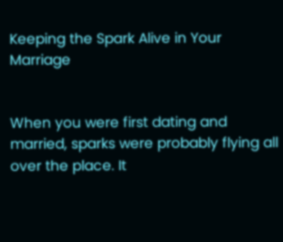Keeping the Spark Alive in Your Marriage


When you were first dating and married, sparks were probably flying all over the place. It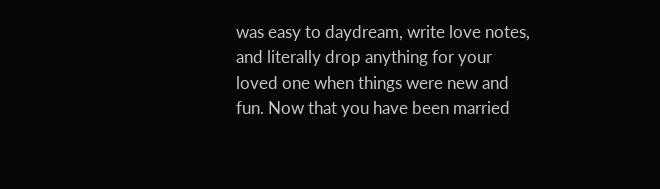was easy to daydream, write love notes, and literally drop anything for your loved one when things were new and fun. Now that you have been married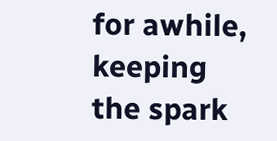for awhile, keeping the spark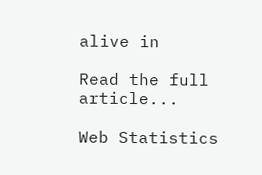alive in

Read the full article...

Web Statistics